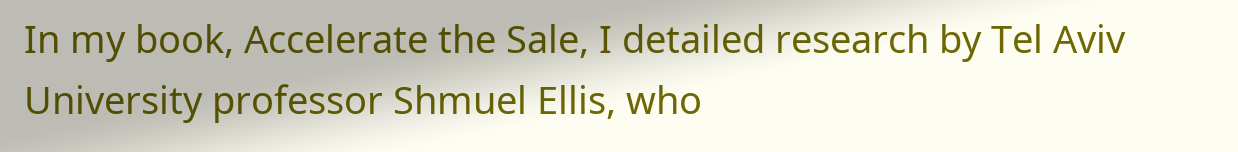In my book, Accelerate the Sale, I detailed research by Tel Aviv University professor Shmuel Ellis, who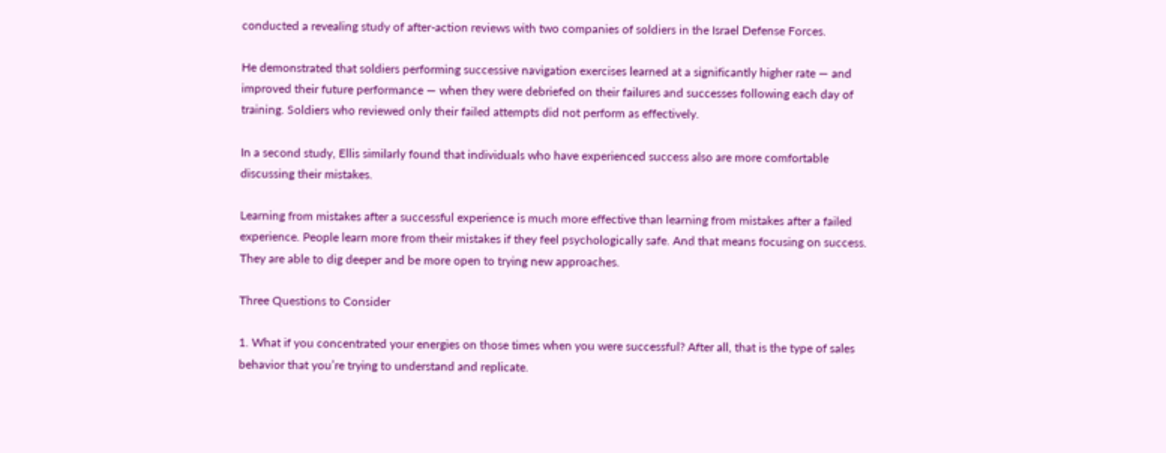conducted a revealing study of after-action reviews with two companies of soldiers in the Israel Defense Forces.

He demonstrated that soldiers performing successive navigation exercises learned at a significantly higher rate — and improved their future performance — when they were debriefed on their failures and successes following each day of training. Soldiers who reviewed only their failed attempts did not perform as effectively.

In a second study, Ellis similarly found that individuals who have experienced success also are more comfortable discussing their mistakes.

Learning from mistakes after a successful experience is much more effective than learning from mistakes after a failed experience. People learn more from their mistakes if they feel psychologically safe. And that means focusing on success. They are able to dig deeper and be more open to trying new approaches.

Three Questions to Consider

1. What if you concentrated your energies on those times when you were successful? After all, that is the type of sales behavior that you’re trying to understand and replicate.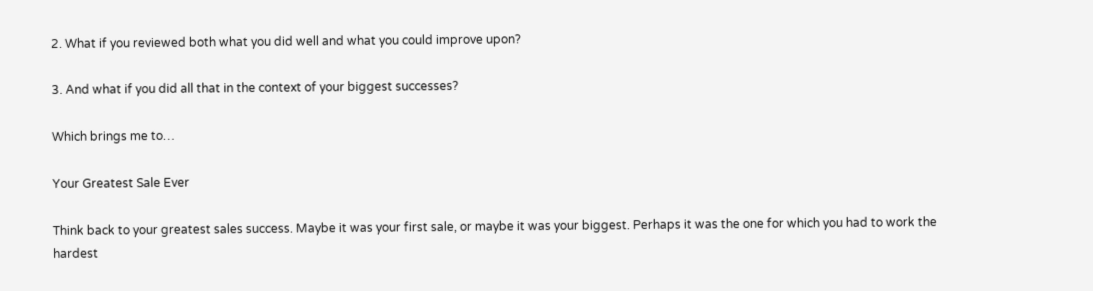2. What if you reviewed both what you did well and what you could improve upon?

3. And what if you did all that in the context of your biggest successes?

Which brings me to…

Your Greatest Sale Ever

Think back to your greatest sales success. Maybe it was your first sale, or maybe it was your biggest. Perhaps it was the one for which you had to work the hardest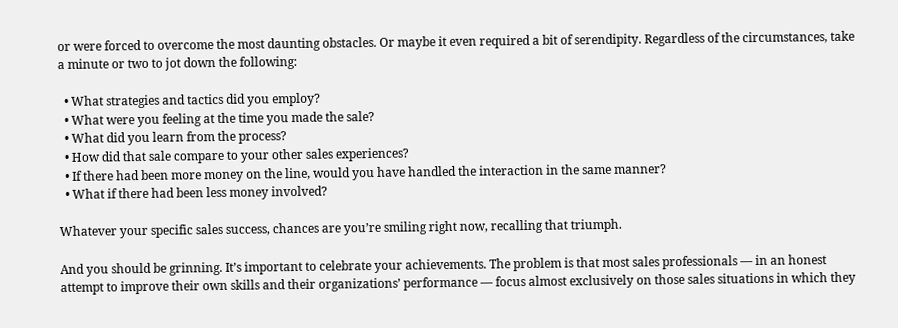or were forced to overcome the most daunting obstacles. Or maybe it even required a bit of serendipity. Regardless of the circumstances, take a minute or two to jot down the following:

  • What strategies and tactics did you employ?
  • What were you feeling at the time you made the sale?
  • What did you learn from the process?
  • How did that sale compare to your other sales experiences?
  • If there had been more money on the line, would you have handled the interaction in the same manner?
  • What if there had been less money involved?

Whatever your specific sales success, chances are you’re smiling right now, recalling that triumph.

And you should be grinning. It’s important to celebrate your achievements. The problem is that most sales professionals — in an honest attempt to improve their own skills and their organizations’ performance — focus almost exclusively on those sales situations in which they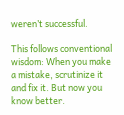weren’t successful.

This follows conventional wisdom: When you make a mistake, scrutinize it and fix it. But now you know better.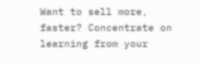Want to sell more, faster? Concentrate on learning from your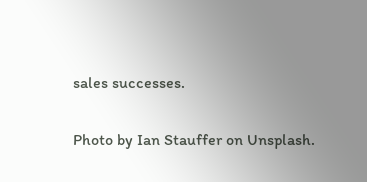sales successes.

Photo by Ian Stauffer on Unsplash.